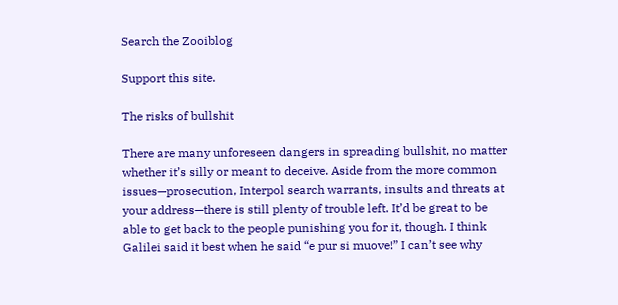Search the Zooiblog

Support this site.

The risks of bullshit

There are many unforeseen dangers in spreading bullshit, no matter whether it’s silly or meant to deceive. Aside from the more common issues—prosecution, Interpol search warrants, insults and threats at your address—there is still plenty of trouble left. It’d be great to be able to get back to the people punishing you for it, though. I think Galilei said it best when he said “e pur si muove!” I can’t see why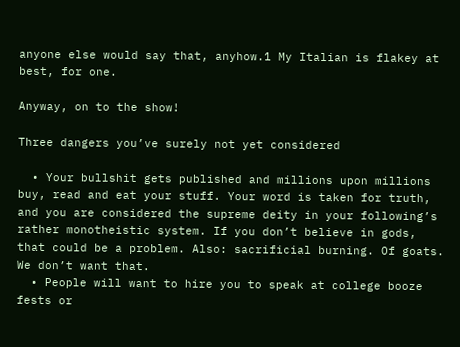anyone else would say that, anyhow.1 My Italian is flakey at best, for one.

Anyway, on to the show!

Three dangers you’ve surely not yet considered

  • Your bullshit gets published and millions upon millions buy, read and eat your stuff. Your word is taken for truth, and you are considered the supreme deity in your following’s rather monotheistic system. If you don’t believe in gods, that could be a problem. Also: sacrificial burning. Of goats. We don’t want that.
  • People will want to hire you to speak at college booze fests or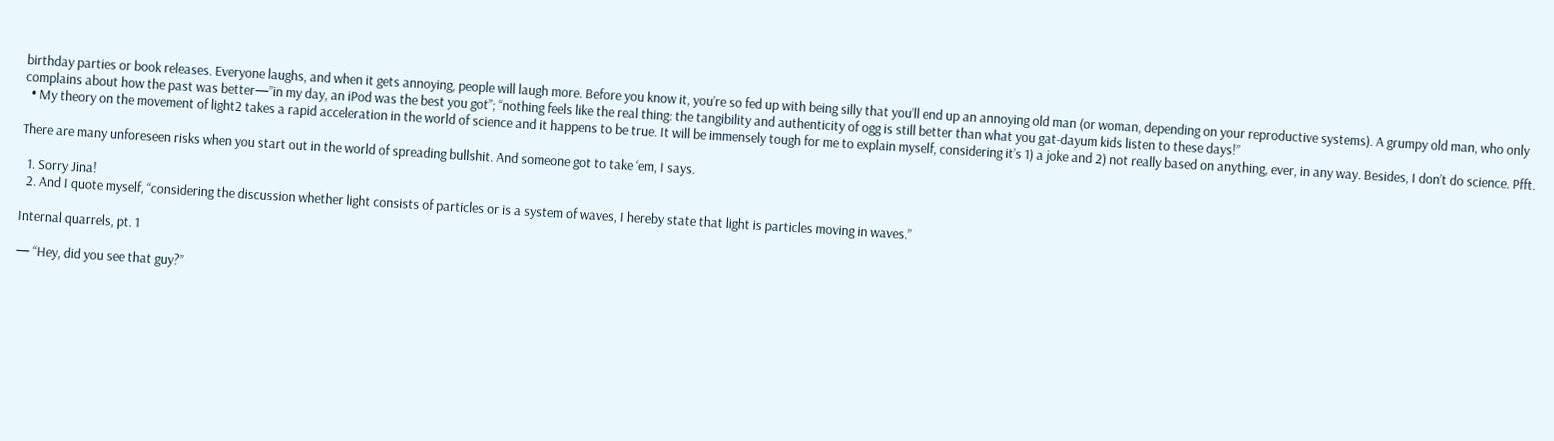birthday parties or book releases. Everyone laughs, and when it gets annoying, people will laugh more. Before you know it, you’re so fed up with being silly that you’ll end up an annoying old man (or woman, depending on your reproductive systems). A grumpy old man, who only complains about how the past was better—”in my day, an iPod was the best you got”; “nothing feels like the real thing: the tangibility and authenticity of ogg is still better than what you gat-dayum kids listen to these days!”
  • My theory on the movement of light2 takes a rapid acceleration in the world of science and it happens to be true. It will be immensely tough for me to explain myself, considering it’s 1) a joke and 2) not really based on anything, ever, in any way. Besides, I don’t do science. Pfft.

There are many unforeseen risks when you start out in the world of spreading bullshit. And someone got to take ‘em, I says.

  1. Sorry Jina!
  2. And I quote myself, “considering the discussion whether light consists of particles or is a system of waves, I hereby state that light is particles moving in waves.”

Internal quarrels, pt. 1

— “Hey, did you see that guy?”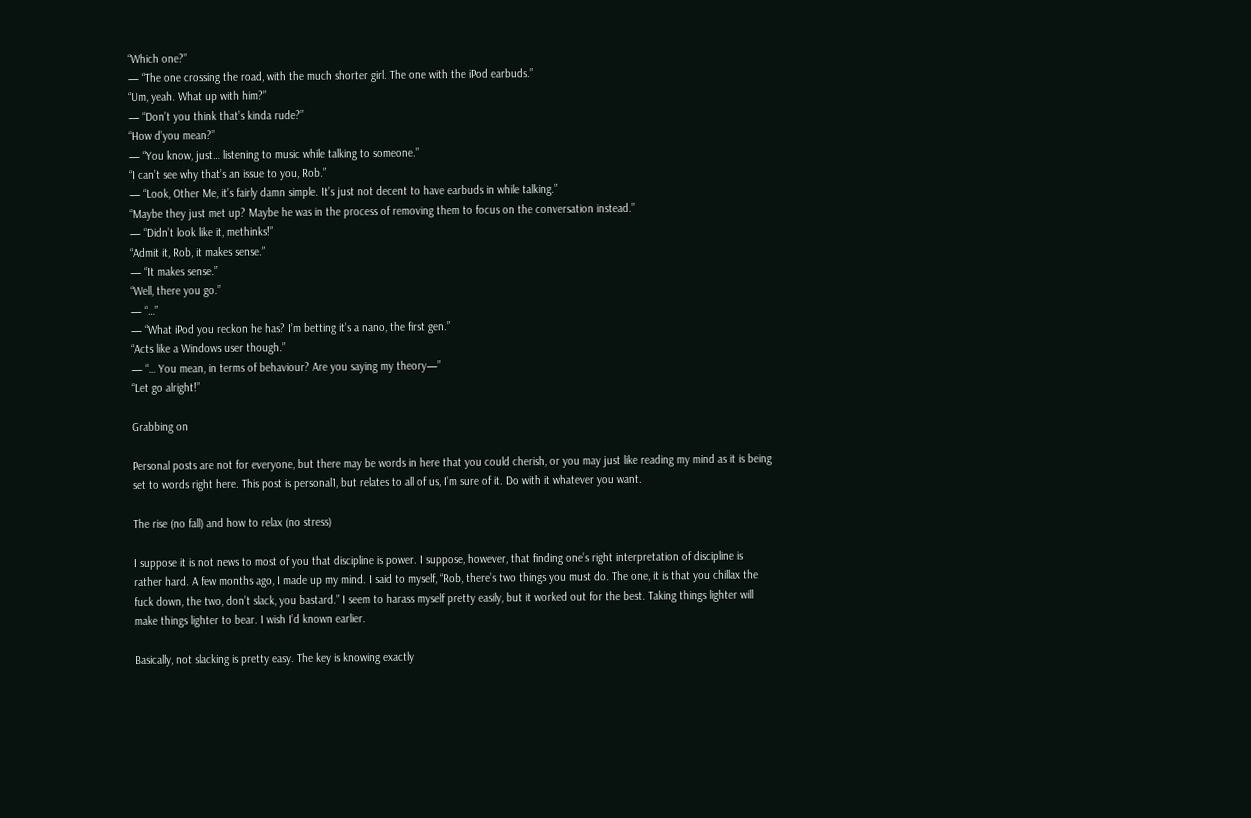“Which one?”
— “The one crossing the road, with the much shorter girl. The one with the iPod earbuds.”
“Um, yeah. What up with him?”
— “Don’t you think that’s kinda rude?”
“How d’you mean?”
— “You know, just… listening to music while talking to someone.”
“I can’t see why that’s an issue to you, Rob.”
— “Look, Other Me, it’s fairly damn simple. It’s just not decent to have earbuds in while talking.”
“Maybe they just met up? Maybe he was in the process of removing them to focus on the conversation instead.”
— “Didn’t look like it, methinks!”
“Admit it, Rob, it makes sense.”
— “It makes sense.”
“Well, there you go.”
— “…”
— “What iPod you reckon he has? I’m betting it’s a nano, the first gen.”
“Acts like a Windows user though.”
— “… You mean, in terms of behaviour? Are you saying my theory—”
“Let go alright!”

Grabbing on

Personal posts are not for everyone, but there may be words in here that you could cherish, or you may just like reading my mind as it is being set to words right here. This post is personal1, but relates to all of us, I’m sure of it. Do with it whatever you want.

The rise (no fall) and how to relax (no stress)

I suppose it is not news to most of you that discipline is power. I suppose, however, that finding one’s right interpretation of discipline is rather hard. A few months ago, I made up my mind. I said to myself, “Rob, there’s two things you must do. The one, it is that you chillax the fuck down, the two, don’t slack, you bastard.” I seem to harass myself pretty easily, but it worked out for the best. Taking things lighter will make things lighter to bear. I wish I’d known earlier.

Basically, not slacking is pretty easy. The key is knowing exactly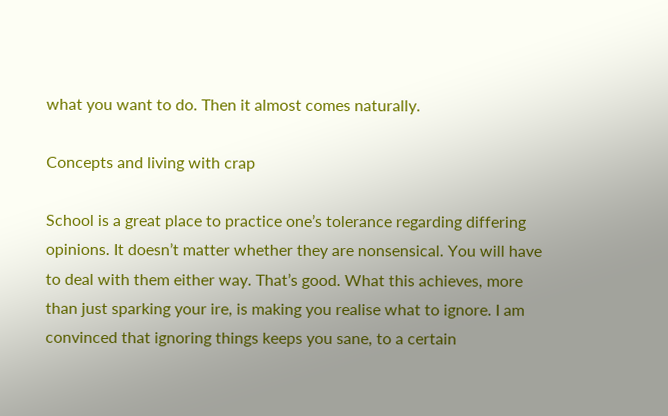what you want to do. Then it almost comes naturally.

Concepts and living with crap

School is a great place to practice one’s tolerance regarding differing opinions. It doesn’t matter whether they are nonsensical. You will have to deal with them either way. That’s good. What this achieves, more than just sparking your ire, is making you realise what to ignore. I am convinced that ignoring things keeps you sane, to a certain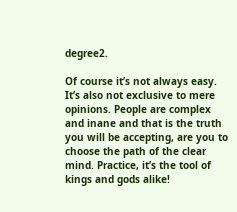degree2.

Of course it’s not always easy. It’s also not exclusive to mere opinions. People are complex and inane and that is the truth you will be accepting, are you to choose the path of the clear mind. Practice, it’s the tool of kings and gods alike!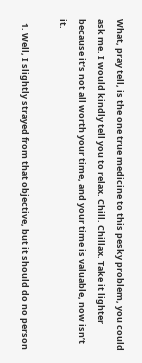What, pray tell, is the one true medicine to this pesky problem, you could ask me. I would kindly tell you to relax. Chill. Chillax. Take it lighter because it’s not all worth your time, and your time is valuable, now isn’t it.

  1. Well, I slightly strayed from that objective, but it should do no person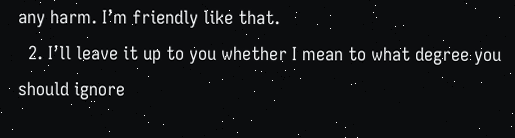any harm. I’m friendly like that.
  2. I’ll leave it up to you whether I mean to what degree you should ignore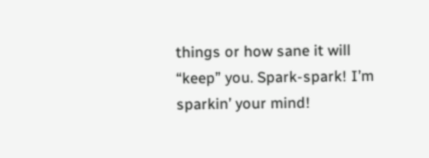things or how sane it will “keep” you. Spark-spark! I’m sparkin’ your mind!